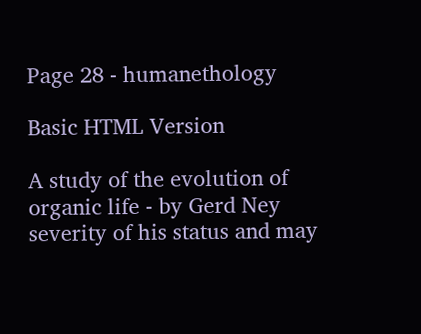Page 28 - humanethology

Basic HTML Version

A study of the evolution of organic life - by Gerd Ney
severity of his status and may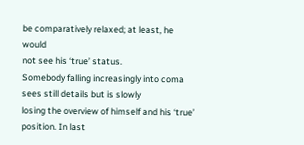be comparatively relaxed; at least, he would
not see his ‘true’ status.
Somebody falling increasingly into coma sees still details but is slowly
losing the overview of himself and his ‘true’ position. In last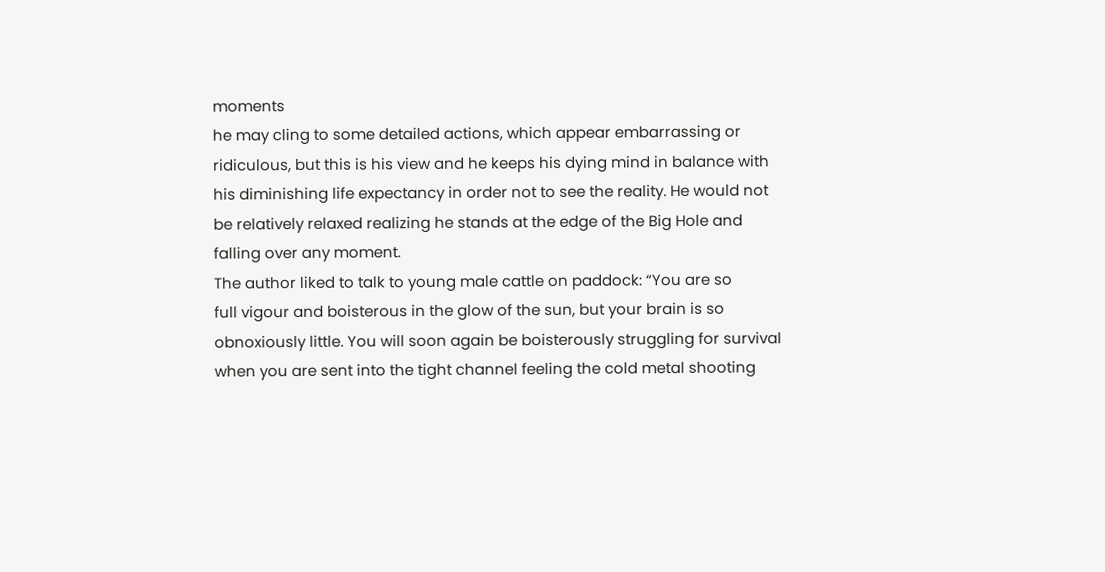moments
he may cling to some detailed actions, which appear embarrassing or
ridiculous, but this is his view and he keeps his dying mind in balance with
his diminishing life expectancy in order not to see the reality. He would not
be relatively relaxed realizing he stands at the edge of the Big Hole and
falling over any moment.
The author liked to talk to young male cattle on paddock: “You are so
full vigour and boisterous in the glow of the sun, but your brain is so
obnoxiously little. You will soon again be boisterously struggling for survival
when you are sent into the tight channel feeling the cold metal shooting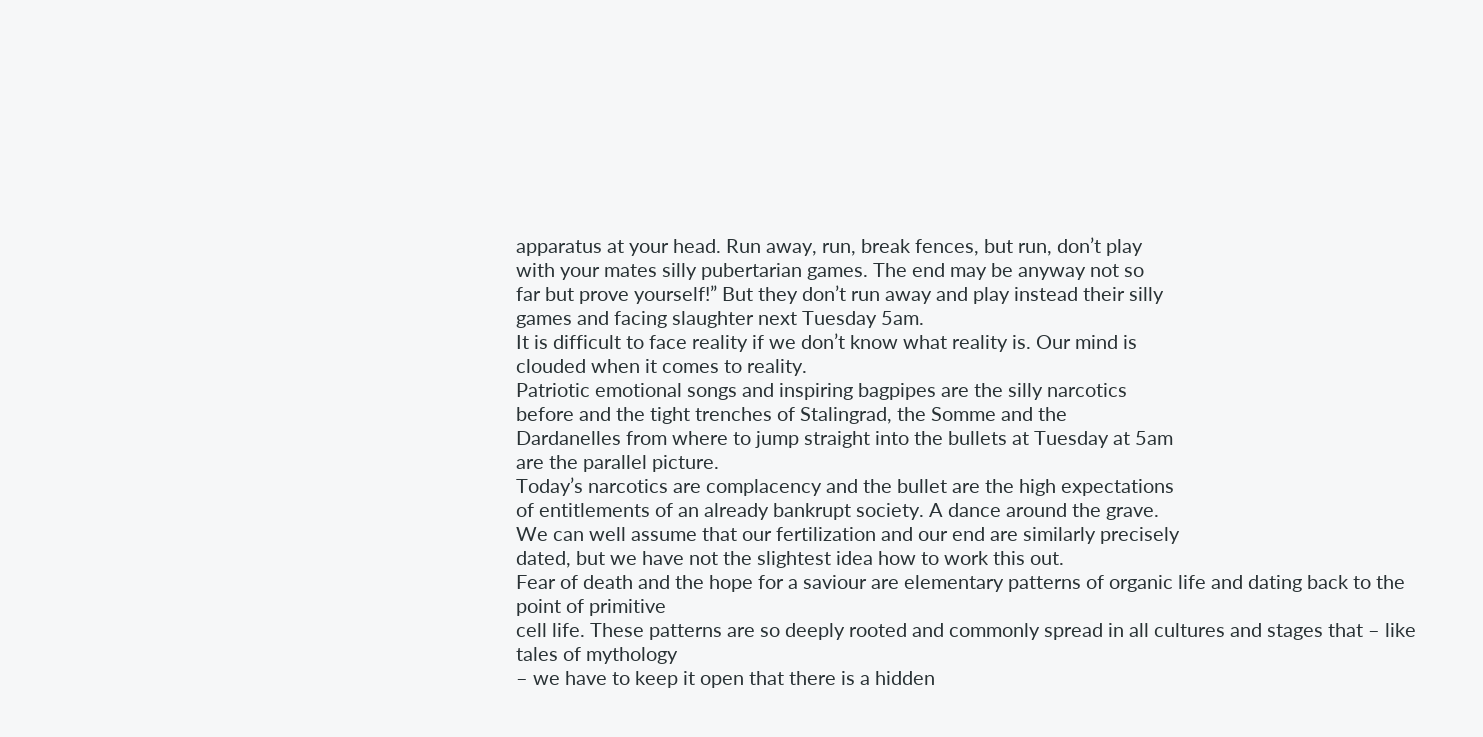apparatus at your head. Run away, run, break fences, but run, don’t play
with your mates silly pubertarian games. The end may be anyway not so
far but prove yourself!” But they don’t run away and play instead their silly
games and facing slaughter next Tuesday 5am.
It is difficult to face reality if we don’t know what reality is. Our mind is
clouded when it comes to reality.
Patriotic emotional songs and inspiring bagpipes are the silly narcotics
before and the tight trenches of Stalingrad, the Somme and the
Dardanelles from where to jump straight into the bullets at Tuesday at 5am
are the parallel picture.
Today’s narcotics are complacency and the bullet are the high expectations
of entitlements of an already bankrupt society. A dance around the grave.
We can well assume that our fertilization and our end are similarly precisely
dated, but we have not the slightest idea how to work this out.
Fear of death and the hope for a saviour are elementary patterns of organic life and dating back to the point of primitive
cell life. These patterns are so deeply rooted and commonly spread in all cultures and stages that – like tales of mythology
– we have to keep it open that there is a hidden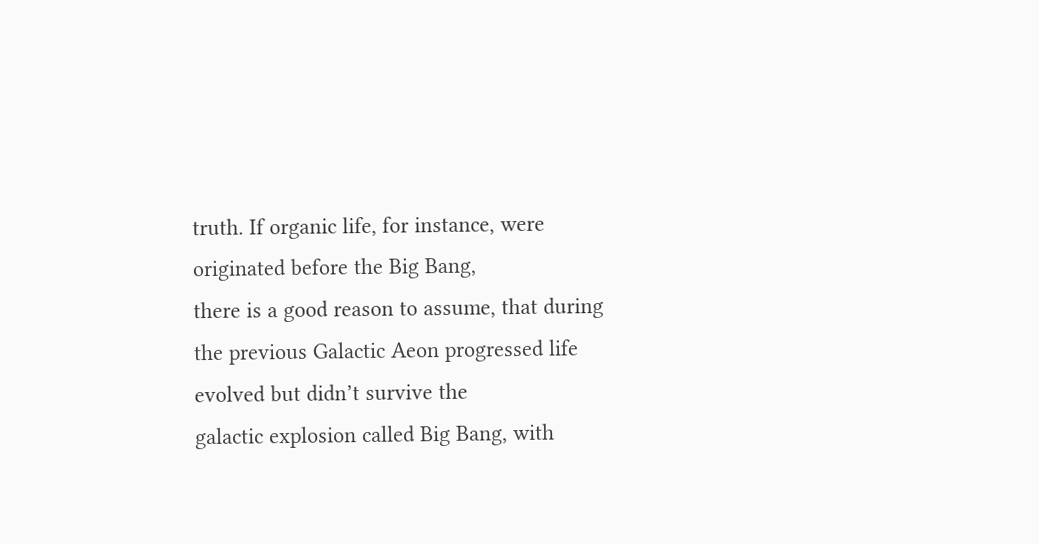truth. If organic life, for instance, were originated before the Big Bang,
there is a good reason to assume, that during the previous Galactic Aeon progressed life evolved but didn’t survive the
galactic explosion called Big Bang, with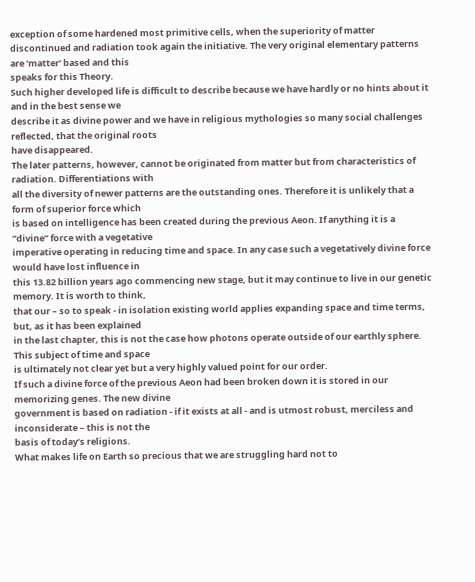exception of some hardened most primitive cells, when the superiority of matter
discontinued and radiation took again the initiative. The very original elementary patterns are ‘matter’ based and this
speaks for this Theory.
Such higher developed life is difficult to describe because we have hardly or no hints about it and in the best sense we
describe it as divine power and we have in religious mythologies so many social challenges reflected, that the original roots
have disappeared.
The later patterns, however, cannot be originated from matter but from characteristics of radiation. Differentiations with
all the diversity of newer patterns are the outstanding ones. Therefore it is unlikely that a form of superior force which
is based on intelligence has been created during the previous Aeon. If anything it is a “divine” force with a vegetative
imperative operating in reducing time and space. In any case such a vegetatively divine force would have lost influence in
this 13.82 billion years ago commencing new stage, but it may continue to live in our genetic memory. It is worth to think,
that our – so to speak - in isolation existing world applies expanding space and time terms, but, as it has been explained
in the last chapter, this is not the case how photons operate outside of our earthly sphere. This subject of time and space
is ultimately not clear yet but a very highly valued point for our order.
If such a divine force of the previous Aeon had been broken down it is stored in our memorizing genes. The new divine
government is based on radiation - if it exists at all - and is utmost robust, merciless and inconsiderate – this is not the
basis of today’s religions.
What makes life on Earth so precious that we are struggling hard not to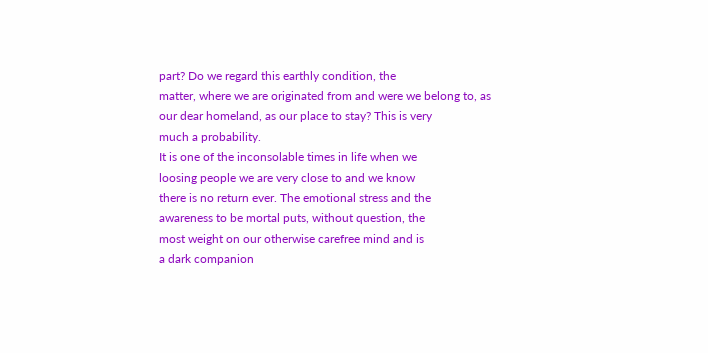part? Do we regard this earthly condition, the
matter, where we are originated from and were we belong to, as our dear homeland, as our place to stay? This is very
much a probability.
It is one of the inconsolable times in life when we
loosing people we are very close to and we know
there is no return ever. The emotional stress and the
awareness to be mortal puts, without question, the
most weight on our otherwise carefree mind and is
a dark companion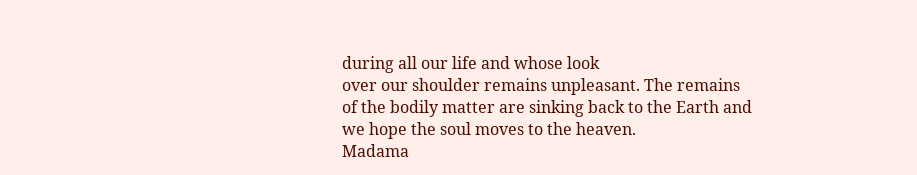during all our life and whose look
over our shoulder remains unpleasant. The remains
of the bodily matter are sinking back to the Earth and
we hope the soul moves to the heaven.
Madama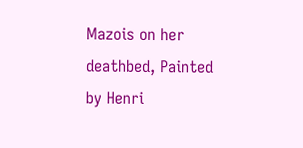Mazois on her deathbed, Painted by Henri